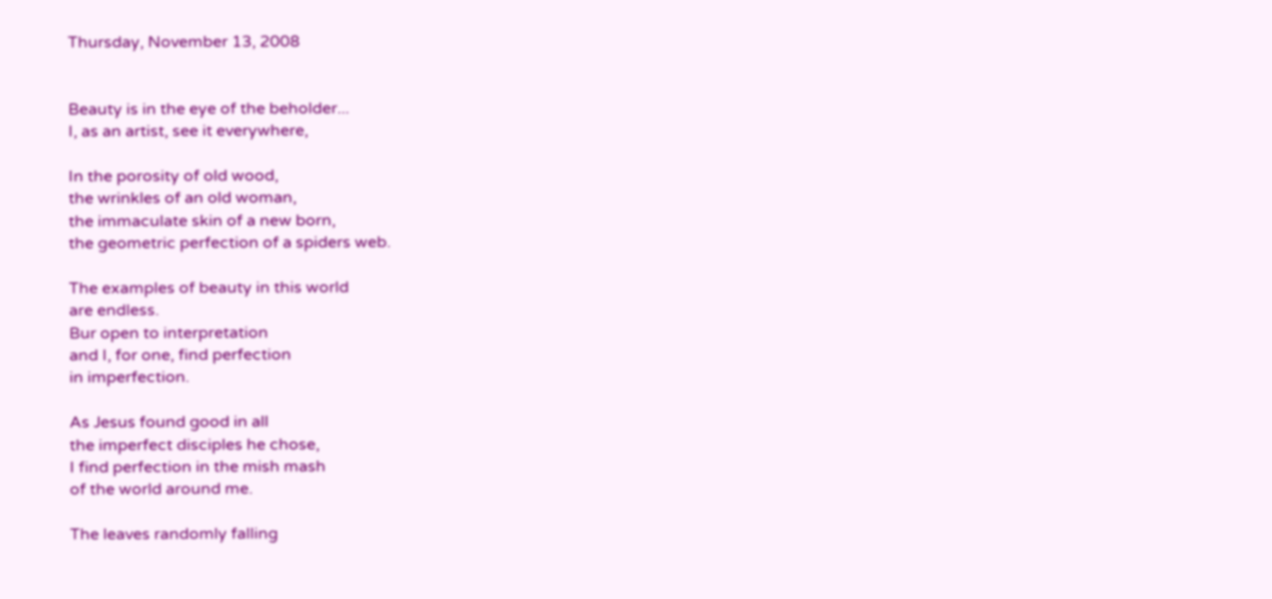Thursday, November 13, 2008


Beauty is in the eye of the beholder...
I, as an artist, see it everywhere,

In the porosity of old wood,
the wrinkles of an old woman,
the immaculate skin of a new born,
the geometric perfection of a spiders web.

The examples of beauty in this world
are endless.
Bur open to interpretation
and I, for one, find perfection
in imperfection.

As Jesus found good in all
the imperfect disciples he chose,
I find perfection in the mish mash
of the world around me.

The leaves randomly falling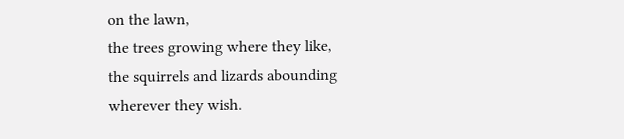on the lawn,
the trees growing where they like,
the squirrels and lizards abounding
wherever they wish.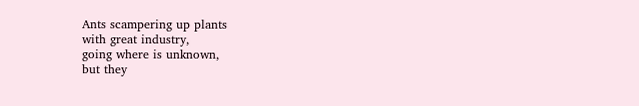Ants scampering up plants
with great industry,
going where is unknown,
but they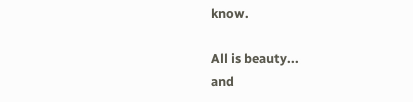know.

All is beauty...
and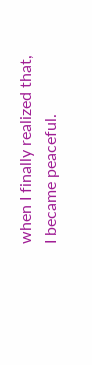when I finally realized that,
I became peaceful.